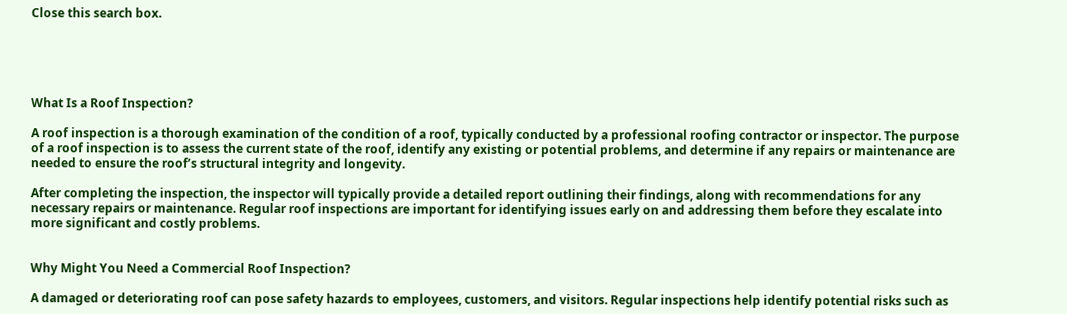Close this search box.





What Is a Roof Inspection?

A roof inspection is a thorough examination of the condition of a roof, typically conducted by a professional roofing contractor or inspector. The purpose of a roof inspection is to assess the current state of the roof, identify any existing or potential problems, and determine if any repairs or maintenance are needed to ensure the roof’s structural integrity and longevity.

After completing the inspection, the inspector will typically provide a detailed report outlining their findings, along with recommendations for any necessary repairs or maintenance. Regular roof inspections are important for identifying issues early on and addressing them before they escalate into more significant and costly problems.


Why Might You Need a Commercial Roof Inspection?

A damaged or deteriorating roof can pose safety hazards to employees, customers, and visitors. Regular inspections help identify potential risks such as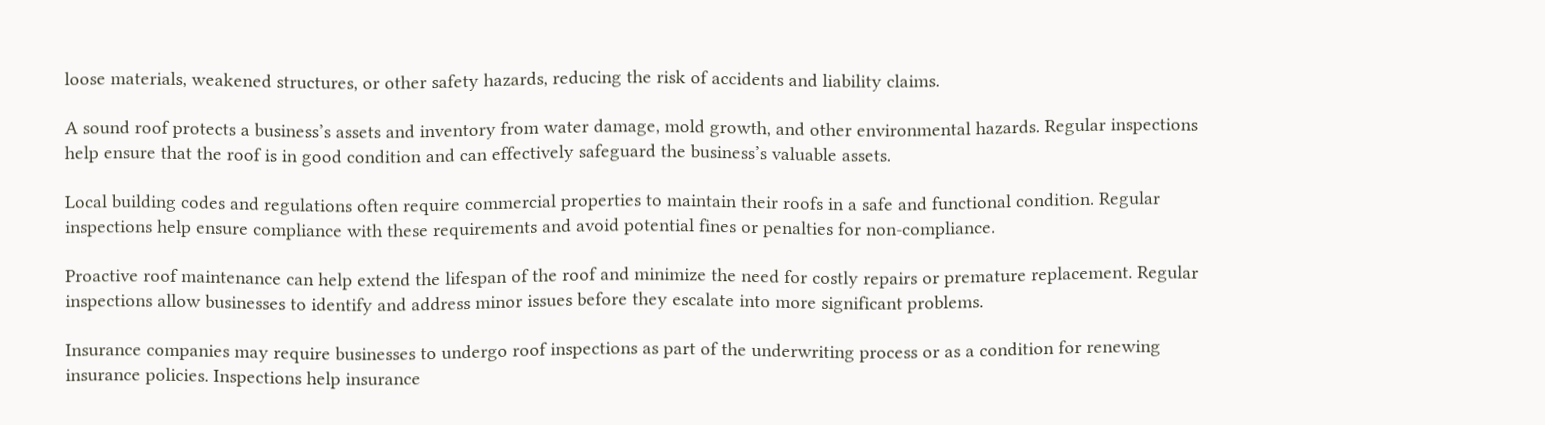loose materials, weakened structures, or other safety hazards, reducing the risk of accidents and liability claims.

A sound roof protects a business’s assets and inventory from water damage, mold growth, and other environmental hazards. Regular inspections help ensure that the roof is in good condition and can effectively safeguard the business’s valuable assets.

Local building codes and regulations often require commercial properties to maintain their roofs in a safe and functional condition. Regular inspections help ensure compliance with these requirements and avoid potential fines or penalties for non-compliance.

Proactive roof maintenance can help extend the lifespan of the roof and minimize the need for costly repairs or premature replacement. Regular inspections allow businesses to identify and address minor issues before they escalate into more significant problems.

Insurance companies may require businesses to undergo roof inspections as part of the underwriting process or as a condition for renewing insurance policies. Inspections help insurance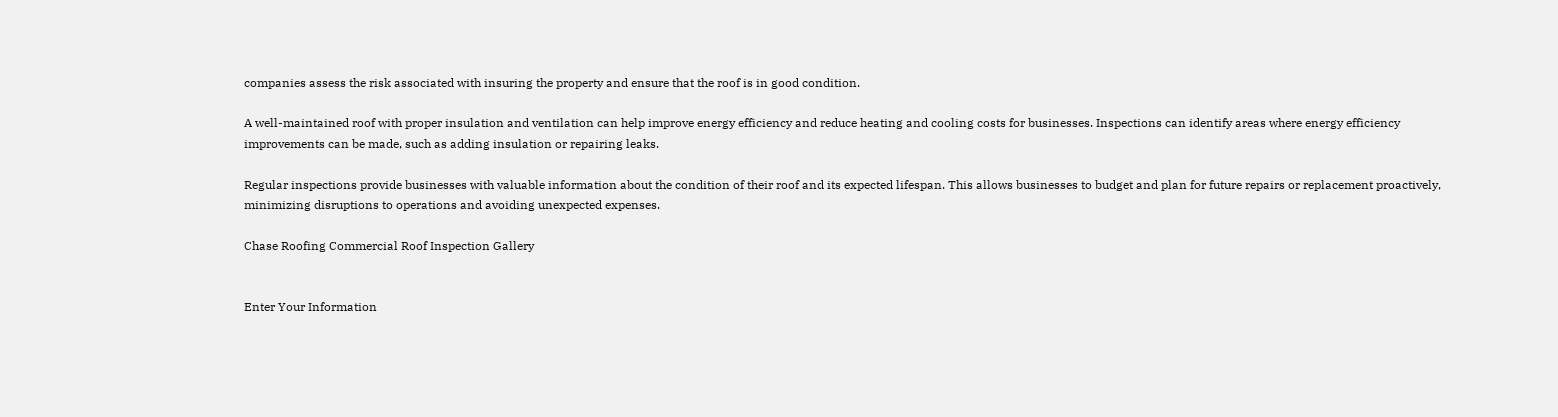companies assess the risk associated with insuring the property and ensure that the roof is in good condition.

A well-maintained roof with proper insulation and ventilation can help improve energy efficiency and reduce heating and cooling costs for businesses. Inspections can identify areas where energy efficiency improvements can be made, such as adding insulation or repairing leaks.

Regular inspections provide businesses with valuable information about the condition of their roof and its expected lifespan. This allows businesses to budget and plan for future repairs or replacement proactively, minimizing disruptions to operations and avoiding unexpected expenses.

Chase Roofing Commercial Roof Inspection Gallery


Enter Your Information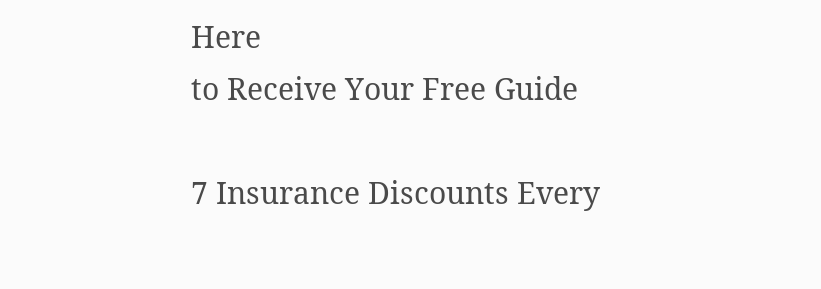Here
to Receive Your Free Guide

7 Insurance Discounts Every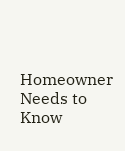Homeowner Needs to Know